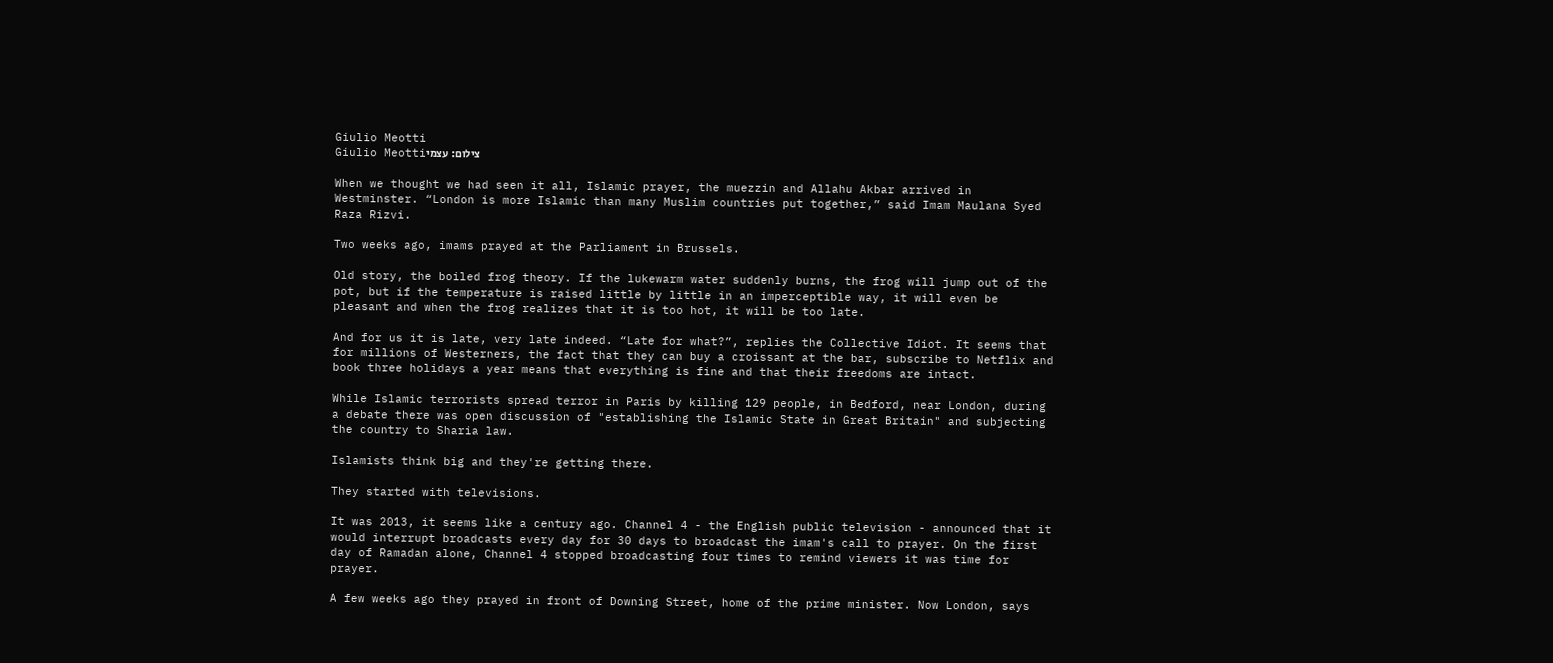Giulio Meotti
Giulio Meottiצילום: עצמי

When we thought we had seen it all, Islamic prayer, the muezzin and Allahu Akbar arrived in Westminster. “London is more Islamic than many Muslim countries put together,” said Imam Maulana Syed Raza Rizvi.

Two weeks ago, imams prayed at the Parliament in Brussels.

Old story, the boiled frog theory. If the lukewarm water suddenly burns, the frog will jump out of the pot, but if the temperature is raised little by little in an imperceptible way, it will even be pleasant and when the frog realizes that it is too hot, it will be too late.

And for us it is late, very late indeed. “Late for what?”, replies the Collective Idiot. It seems that for millions of Westerners, the fact that they can buy a croissant at the bar, subscribe to Netflix and book three holidays a year means that everything is fine and that their freedoms are intact.

While Islamic terrorists spread terror in Paris by killing 129 people, in Bedford, near London, during a debate there was open discussion of "establishing the Islamic State in Great Britain" and subjecting the country to Sharia law.

Islamists think big and they're getting there.

They started with televisions.

It was 2013, it seems like a century ago. Channel 4 - the English public television - announced that it would interrupt broadcasts every day for 30 days to broadcast the imam's call to prayer. On the first day of Ramadan alone, Channel 4 stopped broadcasting four times to remind viewers it was time for prayer.

A few weeks ago they prayed in front of Downing Street, home of the prime minister. Now London, says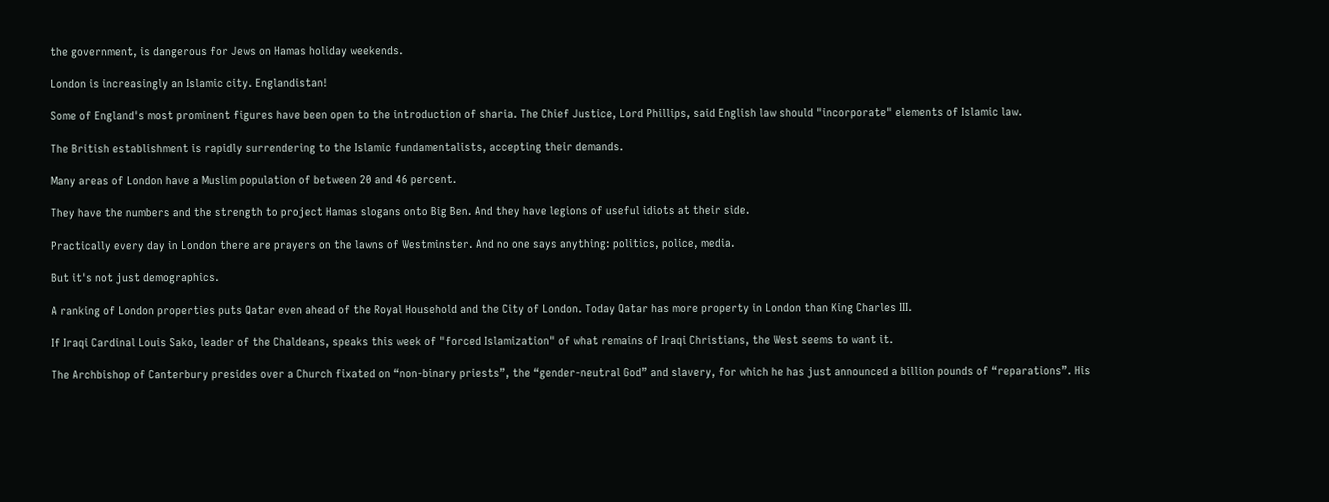the government, is dangerous for Jews on Hamas holiday weekends.

London is increasingly an Islamic city. Englandistan!

Some of England's most prominent figures have been open to the introduction of sharia. The Chief Justice, Lord Phillips, said English law should "incorporate" elements of Islamic law.

The British establishment is rapidly surrendering to the Islamic fundamentalists, accepting their demands.

Many areas of London have a Muslim population of between 20 and 46 percent.

They have the numbers and the strength to project Hamas slogans onto Big Ben. And they have legions of useful idiots at their side.

Practically every day in London there are prayers on the lawns of Westminster. And no one says anything: politics, police, media.

But it's not just demographics.

A ranking of London properties puts Qatar even ahead of the Royal Household and the City of London. Today Qatar has more property in London than King Charles III.

If Iraqi Cardinal Louis Sako, leader of the Chaldeans, speaks this week of "forced Islamization" of what remains of Iraqi Christians, the West seems to want it.

The Archbishop of Canterbury presides over a Church fixated on “non-binary priests”, the “gender-neutral God” and slavery, for which he has just announced a billion pounds of “reparations”. His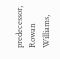predecessor, Rowan Williams,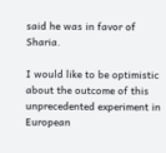said he was in favor of Sharia.

I would like to be optimistic about the outcome of this unprecedented experiment in European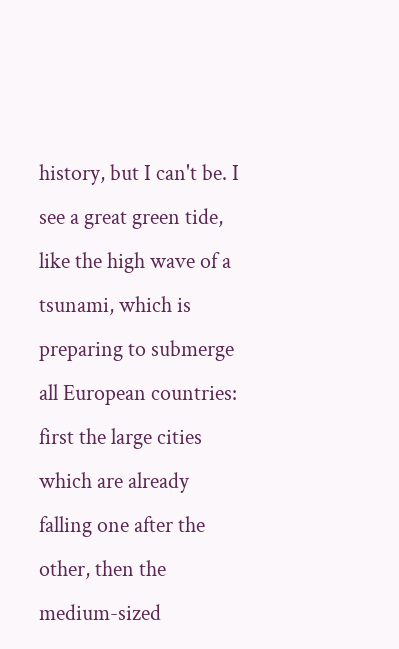history, but I can't be. I see a great green tide, like the high wave of a tsunami, which is preparing to submerge all European countries: first the large cities which are already falling one after the other, then the medium-sized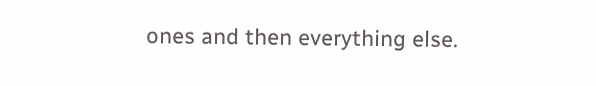ones and then everything else.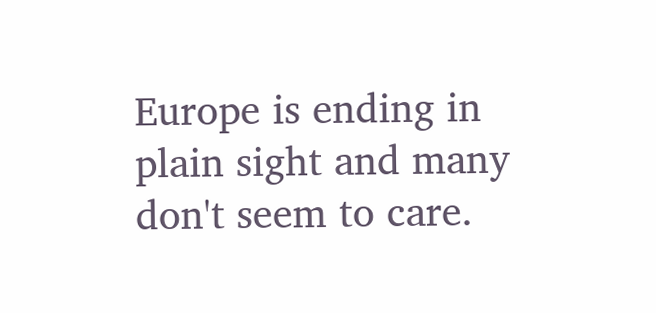Europe is ending in plain sight and many don't seem to care.